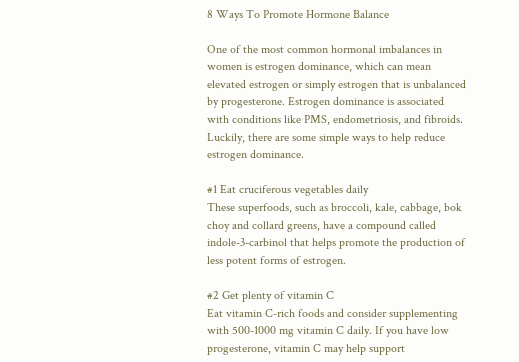8 Ways To Promote Hormone Balance

One of the most common hormonal imbalances in women is estrogen dominance, which can mean elevated estrogen or simply estrogen that is unbalanced by progesterone. Estrogen dominance is associated with conditions like PMS, endometriosis, and fibroids. Luckily, there are some simple ways to help reduce estrogen dominance.

#1 Eat cruciferous vegetables daily
These superfoods, such as broccoli, kale, cabbage, bok choy and collard greens, have a compound called indole-3-carbinol that helps promote the production of less potent forms of estrogen.

#2 Get plenty of vitamin C
Eat vitamin C-rich foods and consider supplementing with 500-1000 mg vitamin C daily. If you have low progesterone, vitamin C may help support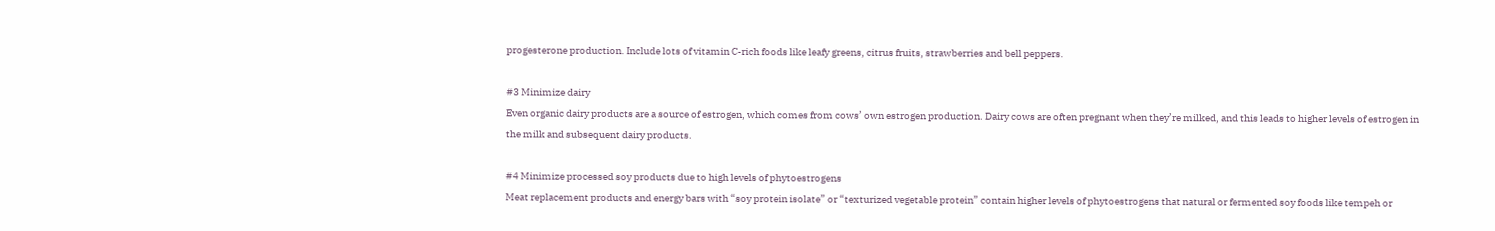progesterone production. Include lots of vitamin C-rich foods like leafy greens, citrus fruits, strawberries and bell peppers.

#3 Minimize dairy
Even organic dairy products are a source of estrogen, which comes from cows’ own estrogen production. Dairy cows are often pregnant when they’re milked, and this leads to higher levels of estrogen in the milk and subsequent dairy products.

#4 Minimize processed soy products due to high levels of phytoestrogens
Meat replacement products and energy bars with “soy protein isolate” or “texturized vegetable protein” contain higher levels of phytoestrogens that natural or fermented soy foods like tempeh or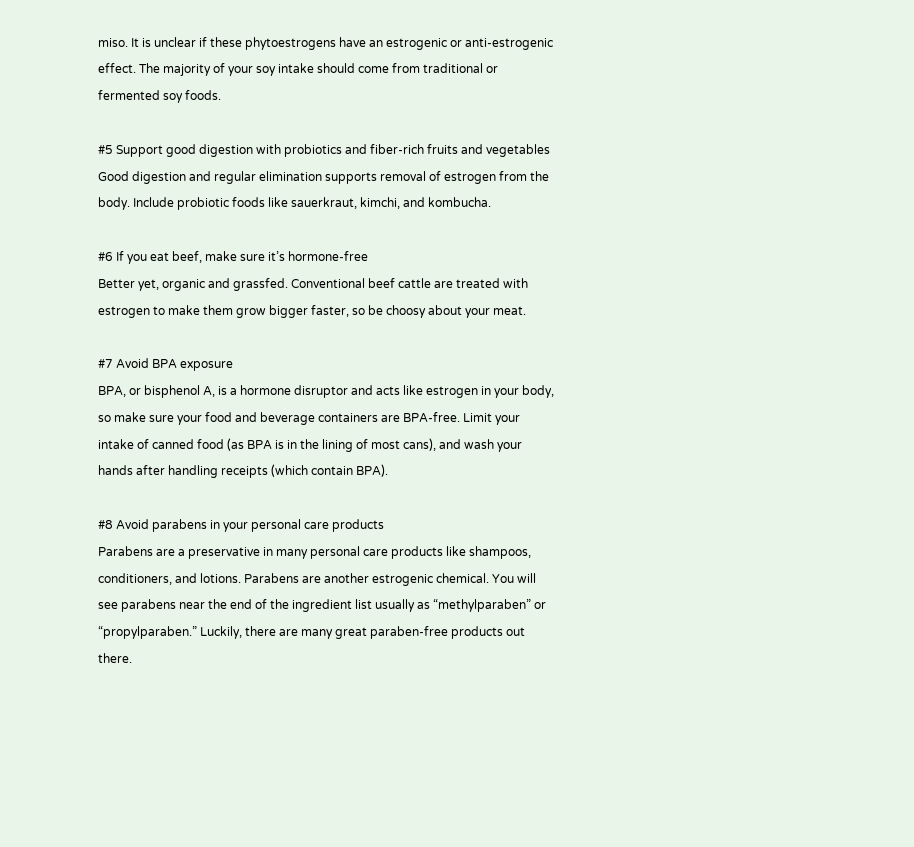miso. It is unclear if these phytoestrogens have an estrogenic or anti-estrogenic effect. The majority of your soy intake should come from traditional or fermented soy foods.

#5 Support good digestion with probiotics and fiber-rich fruits and vegetables
Good digestion and regular elimination supports removal of estrogen from the body. Include probiotic foods like sauerkraut, kimchi, and kombucha.

#6 If you eat beef, make sure it’s hormone-free
Better yet, organic and grassfed. Conventional beef cattle are treated with estrogen to make them grow bigger faster, so be choosy about your meat.

#7 Avoid BPA exposure
BPA, or bisphenol A, is a hormone disruptor and acts like estrogen in your body, so make sure your food and beverage containers are BPA-free. Limit your intake of canned food (as BPA is in the lining of most cans), and wash your hands after handling receipts (which contain BPA).

#8 Avoid parabens in your personal care products
Parabens are a preservative in many personal care products like shampoos, conditioners, and lotions. Parabens are another estrogenic chemical. You will see parabens near the end of the ingredient list usually as “methylparaben” or “propylparaben.” Luckily, there are many great paraben-free products out there.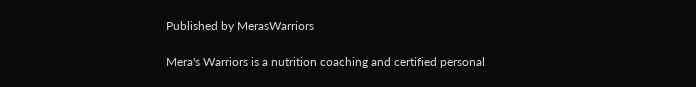Published by MerasWarriors

Mera's Warriors is a nutrition coaching and certified personal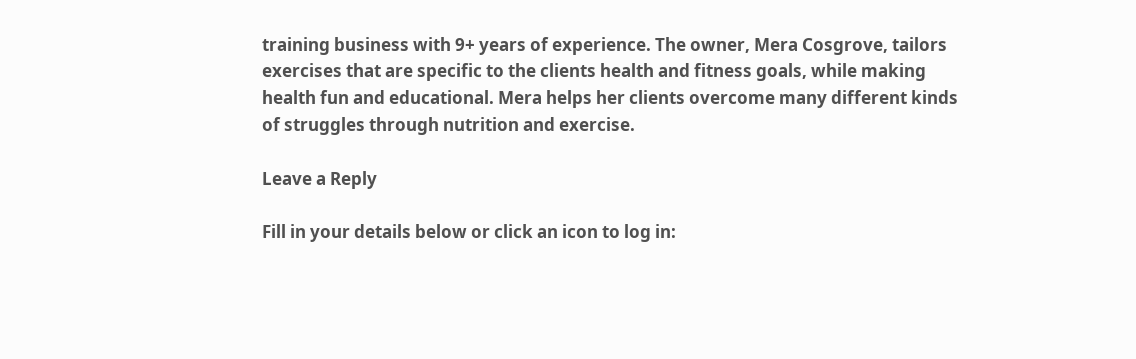training business with 9+ years of experience. The owner, Mera Cosgrove, tailors exercises that are specific to the clients health and fitness goals, while making health fun and educational. Mera helps her clients overcome many different kinds of struggles through nutrition and exercise.

Leave a Reply

Fill in your details below or click an icon to log in: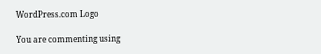WordPress.com Logo

You are commenting using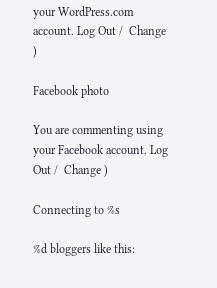your WordPress.com account. Log Out /  Change )

Facebook photo

You are commenting using your Facebook account. Log Out /  Change )

Connecting to %s

%d bloggers like this: